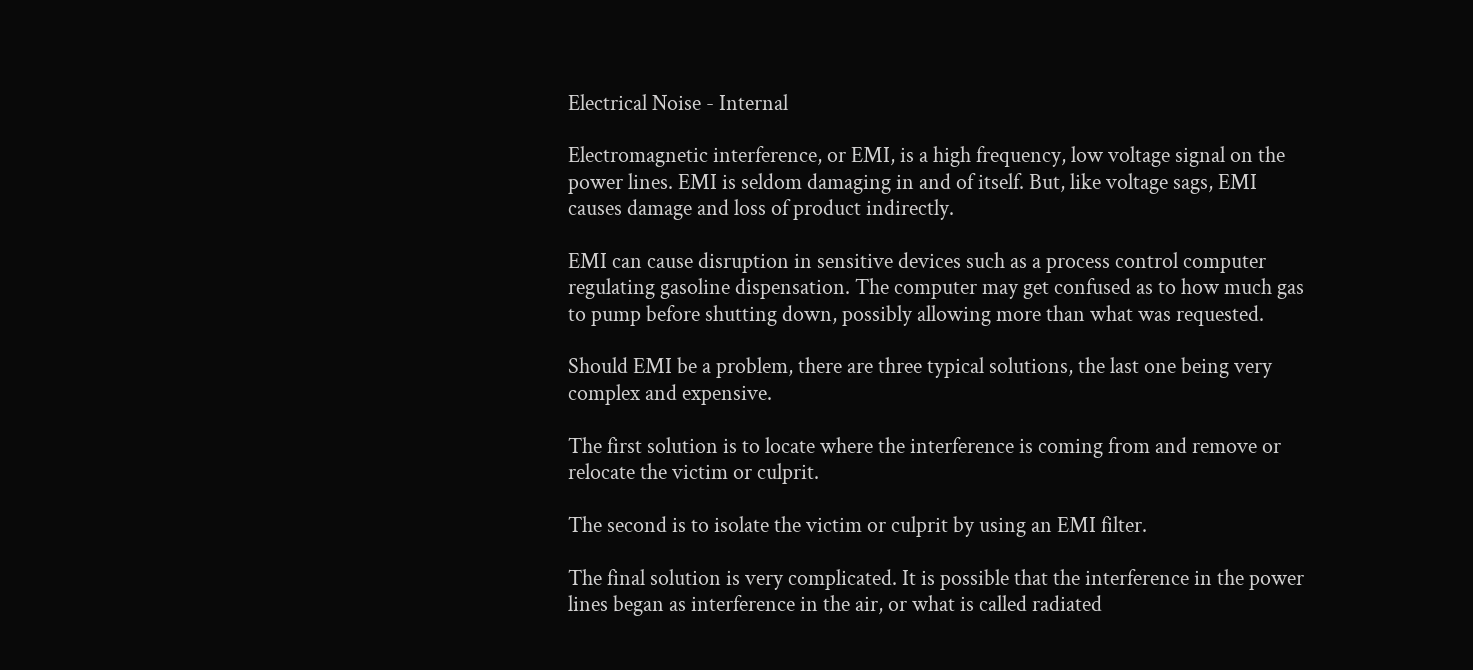Electrical Noise - Internal

Electromagnetic interference, or EMI, is a high frequency, low voltage signal on the power lines. EMI is seldom damaging in and of itself. But, like voltage sags, EMI causes damage and loss of product indirectly.

EMI can cause disruption in sensitive devices such as a process control computer regulating gasoline dispensation. The computer may get confused as to how much gas to pump before shutting down, possibly allowing more than what was requested.

Should EMI be a problem, there are three typical solutions, the last one being very complex and expensive.

The first solution is to locate where the interference is coming from and remove or relocate the victim or culprit.

The second is to isolate the victim or culprit by using an EMI filter.

The final solution is very complicated. It is possible that the interference in the power lines began as interference in the air, or what is called radiated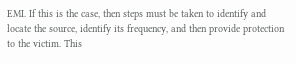EMI. If this is the case, then steps must be taken to identify and locate the source, identify its frequency, and then provide protection to the victim. This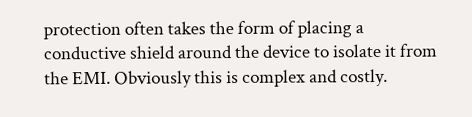protection often takes the form of placing a conductive shield around the device to isolate it from the EMI. Obviously this is complex and costly.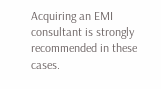Acquiring an EMI consultant is strongly recommended in these cases.